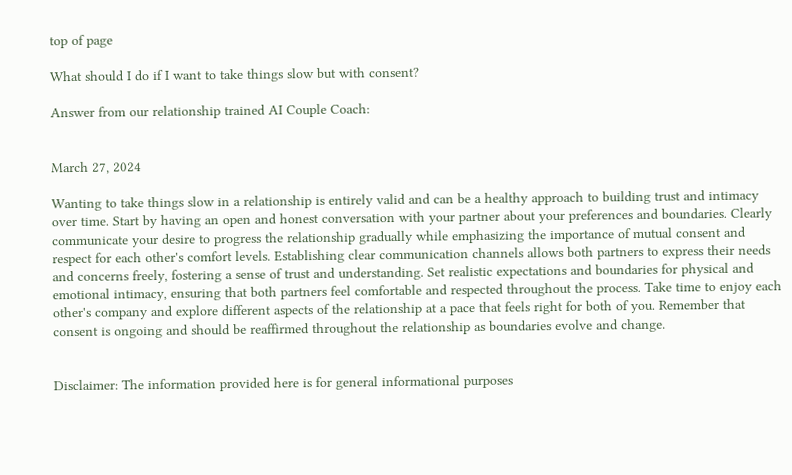top of page

What should I do if I want to take things slow but with consent?

Answer from our relationship trained AI Couple Coach:


March 27, 2024

Wanting to take things slow in a relationship is entirely valid and can be a healthy approach to building trust and intimacy over time. Start by having an open and honest conversation with your partner about your preferences and boundaries. Clearly communicate your desire to progress the relationship gradually while emphasizing the importance of mutual consent and respect for each other's comfort levels. Establishing clear communication channels allows both partners to express their needs and concerns freely, fostering a sense of trust and understanding. Set realistic expectations and boundaries for physical and emotional intimacy, ensuring that both partners feel comfortable and respected throughout the process. Take time to enjoy each other's company and explore different aspects of the relationship at a pace that feels right for both of you. Remember that consent is ongoing and should be reaffirmed throughout the relationship as boundaries evolve and change.


Disclaimer: The information provided here is for general informational purposes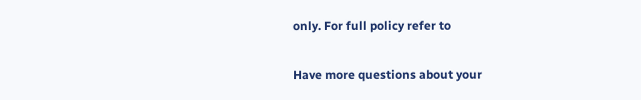only. For full policy refer to

Have more questions about your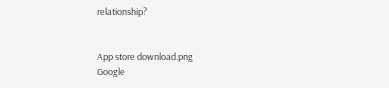relationship?


App store download.png
Google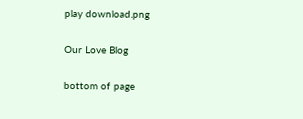play download.png

Our Love Blog

bottom of page